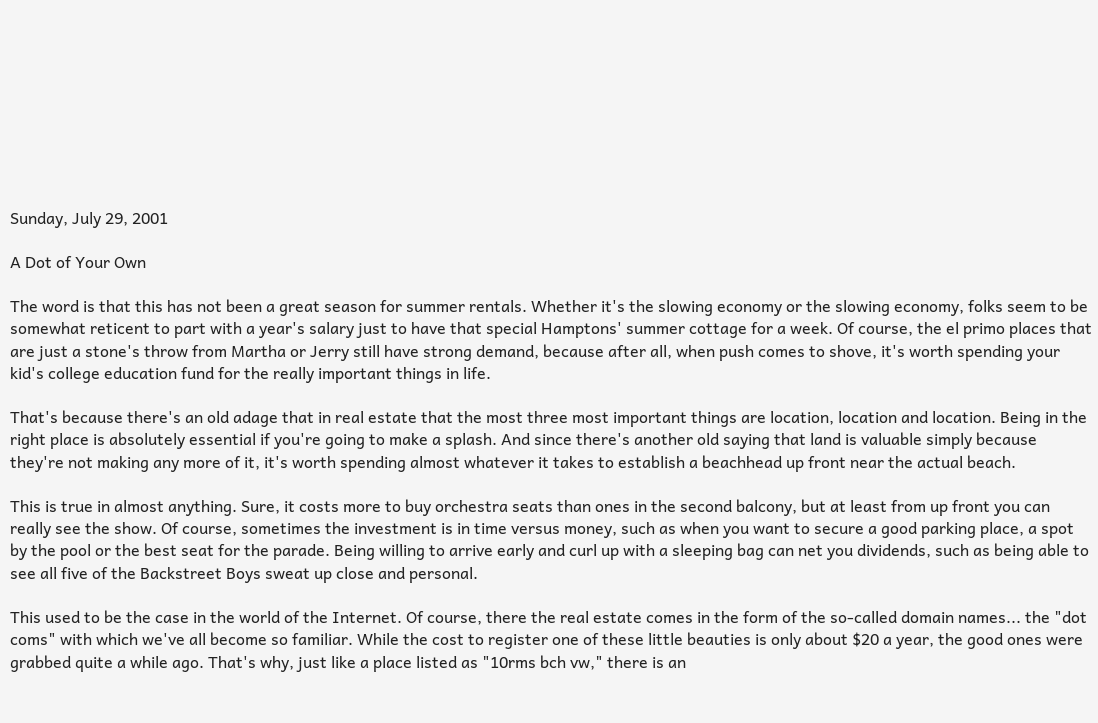Sunday, July 29, 2001

A Dot of Your Own

The word is that this has not been a great season for summer rentals. Whether it's the slowing economy or the slowing economy, folks seem to be somewhat reticent to part with a year's salary just to have that special Hamptons' summer cottage for a week. Of course, the el primo places that are just a stone's throw from Martha or Jerry still have strong demand, because after all, when push comes to shove, it's worth spending your kid's college education fund for the really important things in life.

That's because there's an old adage that in real estate that the most three most important things are location, location and location. Being in the right place is absolutely essential if you're going to make a splash. And since there's another old saying that land is valuable simply because they're not making any more of it, it's worth spending almost whatever it takes to establish a beachhead up front near the actual beach.

This is true in almost anything. Sure, it costs more to buy orchestra seats than ones in the second balcony, but at least from up front you can really see the show. Of course, sometimes the investment is in time versus money, such as when you want to secure a good parking place, a spot by the pool or the best seat for the parade. Being willing to arrive early and curl up with a sleeping bag can net you dividends, such as being able to see all five of the Backstreet Boys sweat up close and personal.

This used to be the case in the world of the Internet. Of course, there the real estate comes in the form of the so-called domain names... the "dot coms" with which we've all become so familiar. While the cost to register one of these little beauties is only about $20 a year, the good ones were grabbed quite a while ago. That's why, just like a place listed as "10rms bch vw," there is an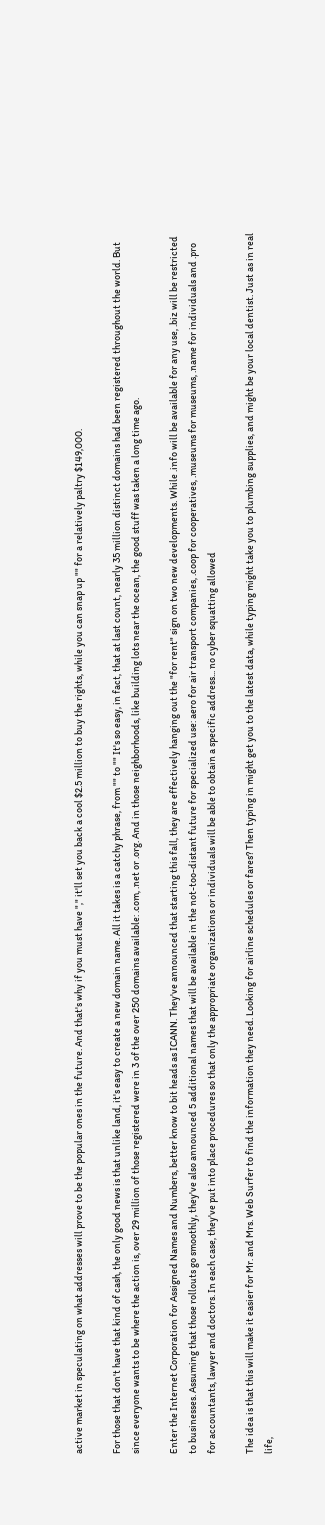active market in speculating on what addresses will prove to be the popular ones in the future. And that's why if you must have "," it'll set you back a cool $2.5 million to buy the rights, while you can snap up "" for a relatively paltry $149,000.

For those that don't have that kind of cash, the only good news is that unlike land, it's easy to create a new domain name. All it takes is a catchy phrase, from "" to "" It's so easy, in fact, that at last count, nearly 35 million distinct domains had been registered throughout the world. But since everyone wants to be where the action is, over 29 million of those registered were in 3 of the over 250 domains available: .com, .net or .org. And in those neighborhoods, like building lots near the ocean, the good stuff was taken a long time ago.

Enter the Internet Corporation for Assigned Names and Numbers, better know to bit heads as ICANN. They've announced that starting this fall, they are effectively hanging out the "for rent" sign on two new developments. While .info will be available for any use, .biz will be restricted to businesses. Assuming that those rollouts go smoothly, they've also announced 5 additional names that will be available in the not-too-distant future for specialized use: aero for air transport companies, .coop for cooperatives, .museums for museums, .name for individuals and .pro for accountants, lawyer and doctors. In each case, they've put into place procedures so that only the appropriate organizations or individuals will be able to obtain a specific address... no cyber squatting allowed

The idea is that this will make it easier for Mr. and Mrs. Web Surfer to find the information they need. Looking for airline schedules or fares? Then typing in might get you to the latest data, while typing might take you to plumbing supplies, and might be your local dentist. Just as in real life,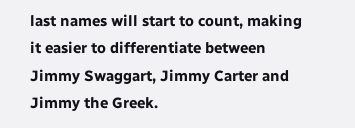last names will start to count, making it easier to differentiate between Jimmy Swaggart, Jimmy Carter and Jimmy the Greek.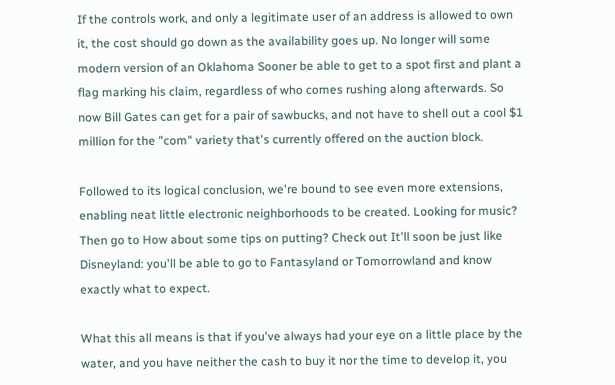If the controls work, and only a legitimate user of an address is allowed to own it, the cost should go down as the availability goes up. No longer will some modern version of an Oklahoma Sooner be able to get to a spot first and plant a flag marking his claim, regardless of who comes rushing along afterwards. So now Bill Gates can get for a pair of sawbucks, and not have to shell out a cool $1 million for the "com" variety that's currently offered on the auction block.

Followed to its logical conclusion, we're bound to see even more extensions, enabling neat little electronic neighborhoods to be created. Looking for music? Then go to How about some tips on putting? Check out It'll soon be just like Disneyland: you'll be able to go to Fantasyland or Tomorrowland and know exactly what to expect.

What this all means is that if you've always had your eye on a little place by the water, and you have neither the cash to buy it nor the time to develop it, you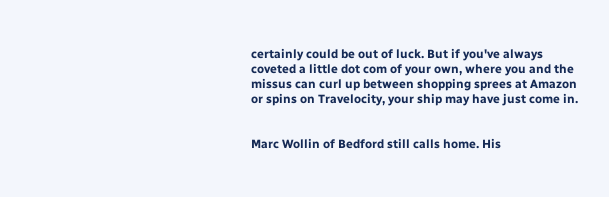certainly could be out of luck. But if you've always coveted a little dot com of your own, where you and the missus can curl up between shopping sprees at Amazon or spins on Travelocity, your ship may have just come in.


Marc Wollin of Bedford still calls home. His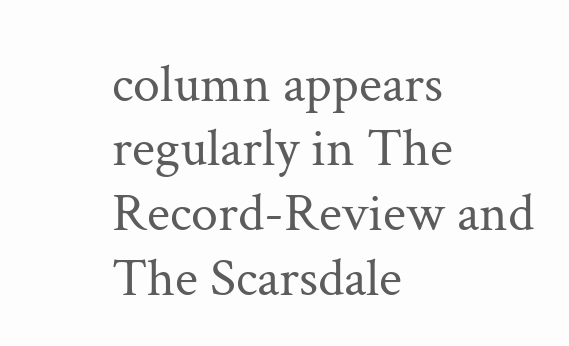column appears regularly in The Record-Review and The Scarsdale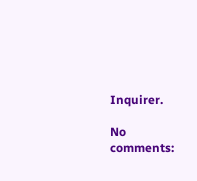Inquirer.

No comments: